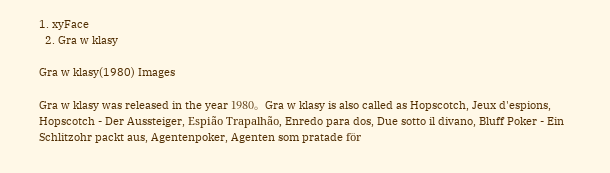1. xyFace
  2. Gra w klasy

Gra w klasy(1980) Images

Gra w klasy was released in the year 1980。Gra w klasy is also called as Hopscotch, Jeux d'espions, Hopscotch - Der Aussteiger, Espião Trapalhão, Enredo para dos, Due sotto il divano, Bluff Poker - Ein Schlitzohr packt aus, Agentenpoker, Agenten som pratade för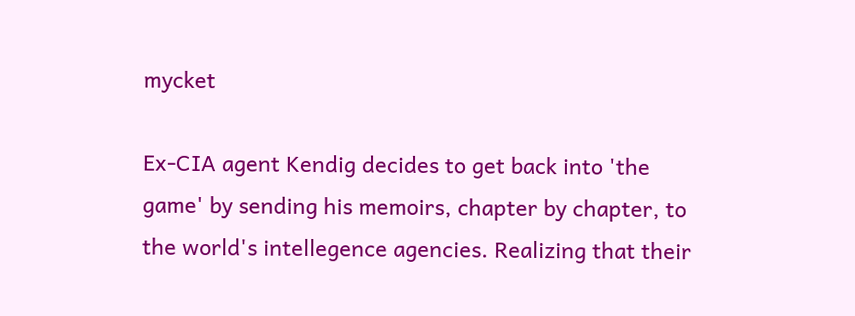mycket

Ex-CIA agent Kendig decides to get back into 'the game' by sending his memoirs, chapter by chapter, to the world's intellegence agencies. Realizing that their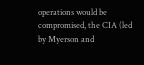operations would be compromised, the CIA (led by Myerson and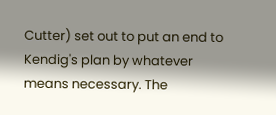Cutter) set out to put an end to Kendig's plan by whatever means necessary. The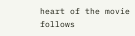heart of the movie follows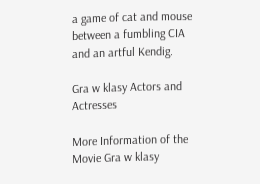a game of cat and mouse between a fumbling CIA and an artful Kendig.

Gra w klasy Actors and Actresses

More Information of the Movie Gra w klasy